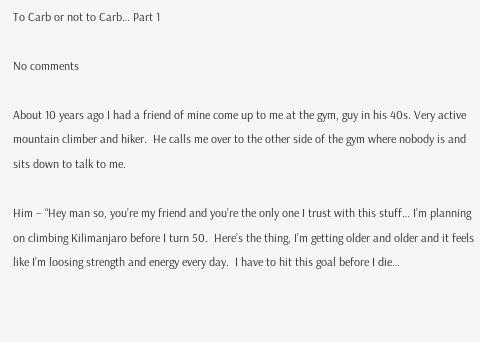To Carb or not to Carb… Part 1

No comments

About 10 years ago I had a friend of mine come up to me at the gym, guy in his 40s. Very active mountain climber and hiker.  He calls me over to the other side of the gym where nobody is and sits down to talk to me.

Him – “Hey man so, you’re my friend and you’re the only one I trust with this stuff… I’m planning on climbing Kilimanjaro before I turn 50.  Here’s the thing, I’m getting older and older and it feels like I’m loosing strength and energy every day.  I have to hit this goal before I die…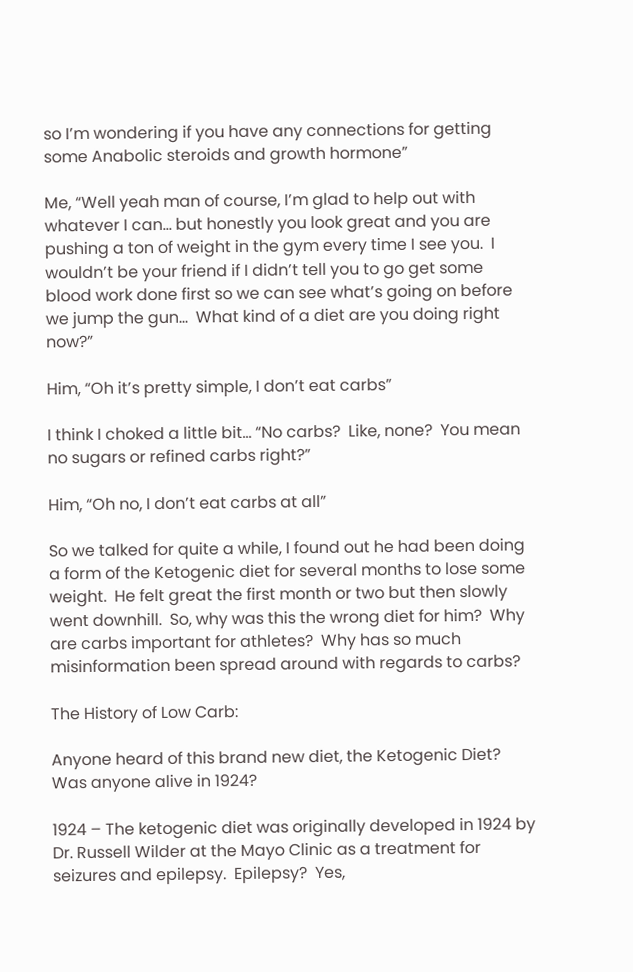so I’m wondering if you have any connections for getting some Anabolic steroids and growth hormone”

Me, “Well yeah man of course, I’m glad to help out with whatever I can… but honestly you look great and you are pushing a ton of weight in the gym every time I see you.  I wouldn’t be your friend if I didn’t tell you to go get some blood work done first so we can see what’s going on before we jump the gun…  What kind of a diet are you doing right now?”

Him, “Oh it’s pretty simple, I don’t eat carbs”

I think I choked a little bit… “No carbs?  Like, none?  You mean no sugars or refined carbs right?”

Him, “Oh no, I don’t eat carbs at all”

So we talked for quite a while, I found out he had been doing a form of the Ketogenic diet for several months to lose some weight.  He felt great the first month or two but then slowly went downhill.  So, why was this the wrong diet for him?  Why are carbs important for athletes?  Why has so much misinformation been spread around with regards to carbs?

The History of Low Carb:

Anyone heard of this brand new diet, the Ketogenic Diet?   Was anyone alive in 1924?

1924 – The ketogenic diet was originally developed in 1924 by Dr. Russell Wilder at the Mayo Clinic as a treatment for seizures and epilepsy.  Epilepsy?  Yes,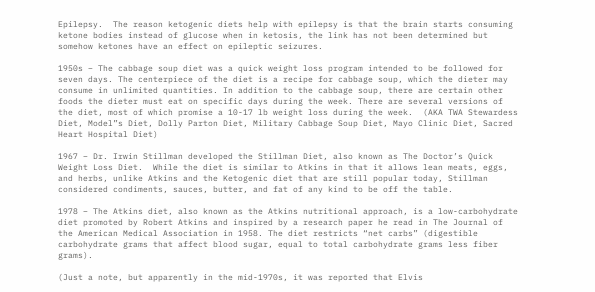Epilepsy.  The reason ketogenic diets help with epilepsy is that the brain starts consuming ketone bodies instead of glucose when in ketosis, the link has not been determined but somehow ketones have an effect on epileptic seizures.

1950s – The cabbage soup diet was a quick weight loss program intended to be followed for seven days. The centerpiece of the diet is a recipe for cabbage soup, which the dieter may consume in unlimited quantities. In addition to the cabbage soup, there are certain other foods the dieter must eat on specific days during the week. There are several versions of the diet, most of which promise a 10-17 lb weight loss during the week.  (AKA TWA Stewardess Diet, Model”s Diet, Dolly Parton Diet, Military Cabbage Soup Diet, Mayo Clinic Diet, Sacred Heart Hospital Diet)

1967 – Dr. Irwin Stillman developed the Stillman Diet, also known as The Doctor’s Quick Weight Loss Diet.  While the diet is similar to Atkins in that it allows lean meats, eggs, and herbs, unlike Atkins and the Ketogenic diet that are still popular today, Stillman considered condiments, sauces, butter, and fat of any kind to be off the table.

1978 – The Atkins diet, also known as the Atkins nutritional approach, is a low-carbohydrate diet promoted by Robert Atkins and inspired by a research paper he read in The Journal of the American Medical Association in 1958. The diet restricts “net carbs” (digestible carbohydrate grams that affect blood sugar, equal to total carbohydrate grams less fiber grams).

(Just a note, but apparently in the mid-1970s, it was reported that Elvis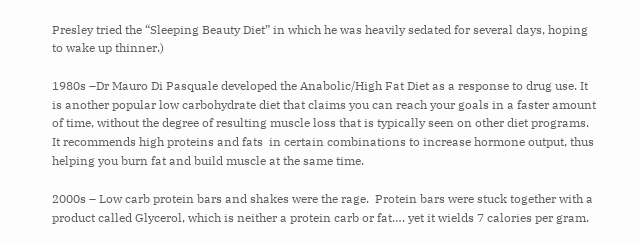Presley tried the “Sleeping Beauty Diet” in which he was heavily sedated for several days, hoping to wake up thinner.)

1980s –Dr Mauro Di Pasquale developed the Anabolic/High Fat Diet as a response to drug use. It is another popular low carbohydrate diet that claims you can reach your goals in a faster amount of time, without the degree of resulting muscle loss that is typically seen on other diet programs. It recommends high proteins and fats  in certain combinations to increase hormone output, thus helping you burn fat and build muscle at the same time.

2000s – Low carb protein bars and shakes were the rage.  Protein bars were stuck together with a product called Glycerol, which is neither a protein carb or fat…. yet it wields 7 calories per gram.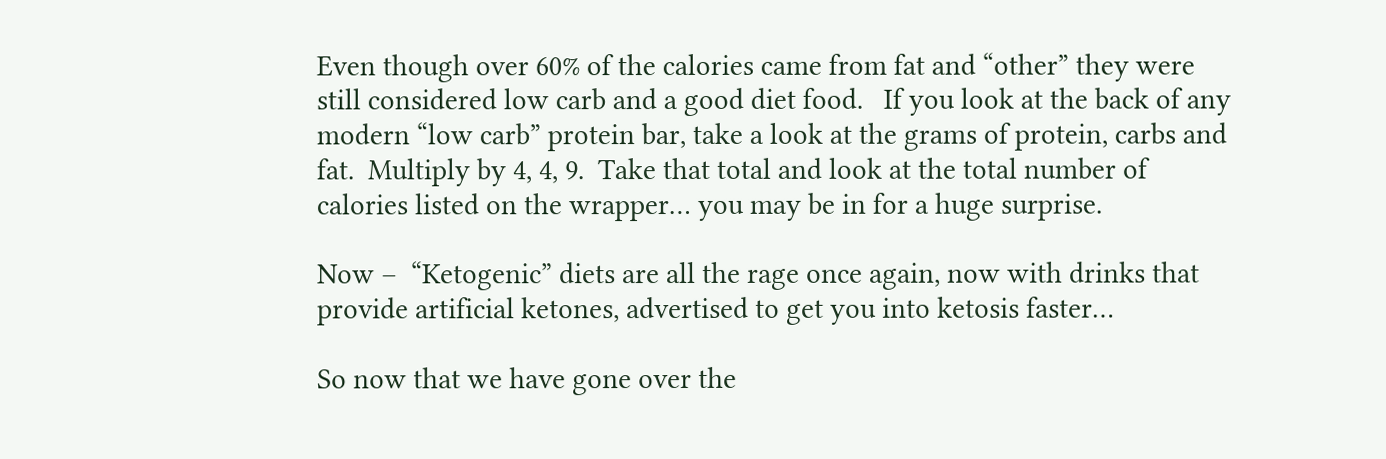Even though over 60% of the calories came from fat and “other” they were still considered low carb and a good diet food.   If you look at the back of any modern “low carb” protein bar, take a look at the grams of protein, carbs and fat.  Multiply by 4, 4, 9.  Take that total and look at the total number of calories listed on the wrapper… you may be in for a huge surprise.

Now –  “Ketogenic” diets are all the rage once again, now with drinks that provide artificial ketones, advertised to get you into ketosis faster…

So now that we have gone over the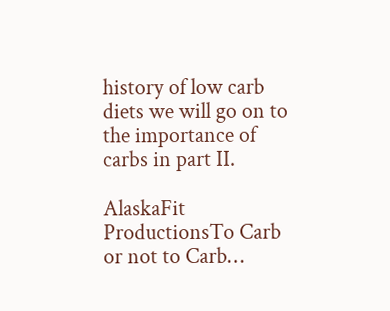history of low carb diets we will go on to the importance of carbs in part II.

AlaskaFit ProductionsTo Carb or not to Carb…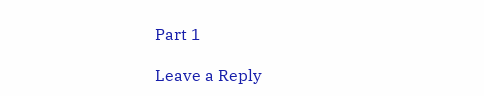Part 1

Leave a Reply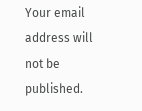Your email address will not be published.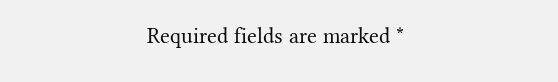Required fields are marked *